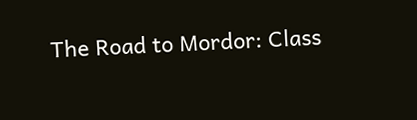The Road to Mordor: Class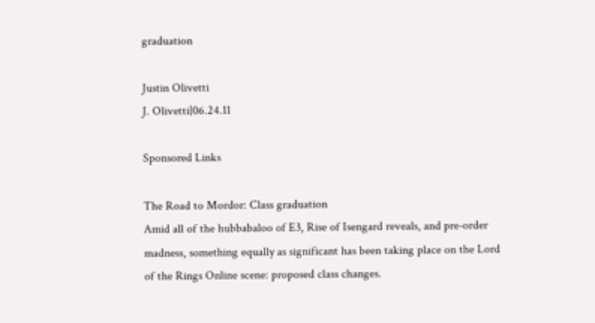graduation

Justin Olivetti
J. Olivetti|06.24.11

Sponsored Links

The Road to Mordor: Class graduation
Amid all of the hubbabaloo of E3, Rise of Isengard reveals, and pre-order madness, something equally as significant has been taking place on the Lord of the Rings Online scene: proposed class changes.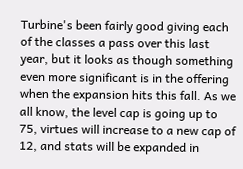Turbine's been fairly good giving each of the classes a pass over this last year, but it looks as though something even more significant is in the offering when the expansion hits this fall. As we all know, the level cap is going up to 75, virtues will increase to a new cap of 12, and stats will be expanded in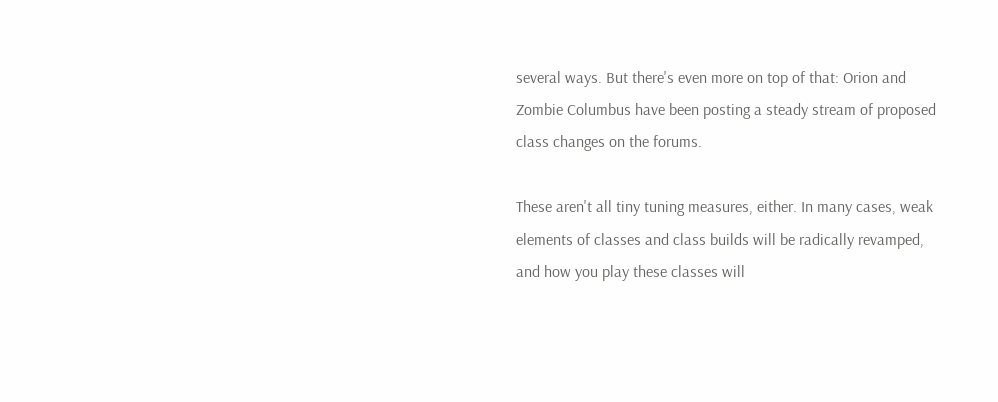several ways. But there's even more on top of that: Orion and Zombie Columbus have been posting a steady stream of proposed class changes on the forums.

These aren't all tiny tuning measures, either. In many cases, weak elements of classes and class builds will be radically revamped, and how you play these classes will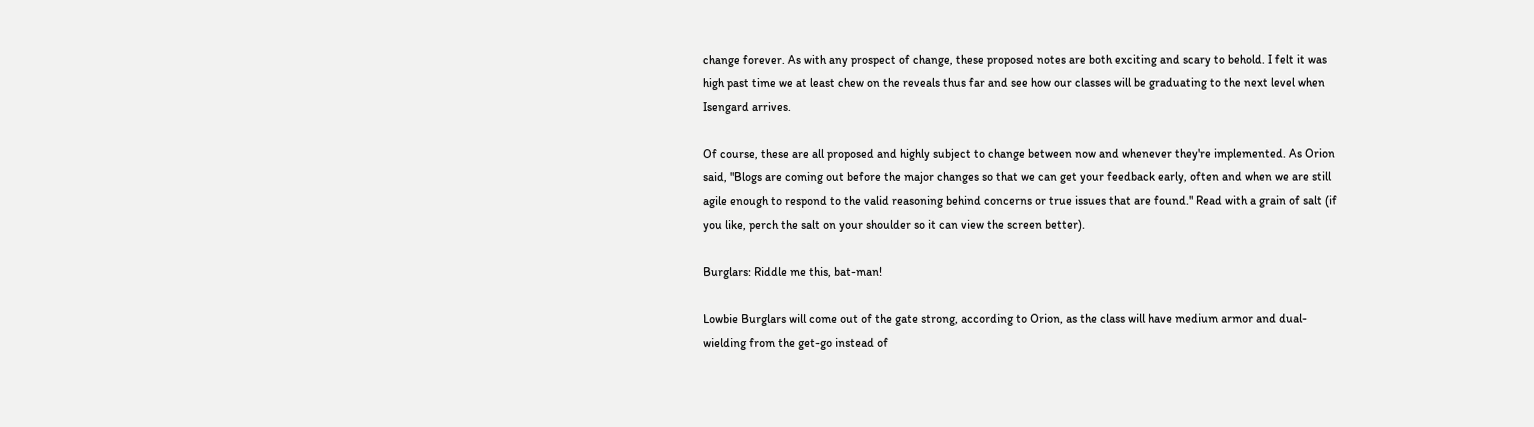change forever. As with any prospect of change, these proposed notes are both exciting and scary to behold. I felt it was high past time we at least chew on the reveals thus far and see how our classes will be graduating to the next level when Isengard arrives.

Of course, these are all proposed and highly subject to change between now and whenever they're implemented. As Orion said, "Blogs are coming out before the major changes so that we can get your feedback early, often and when we are still agile enough to respond to the valid reasoning behind concerns or true issues that are found." Read with a grain of salt (if you like, perch the salt on your shoulder so it can view the screen better).

Burglars: Riddle me this, bat-man!

Lowbie Burglars will come out of the gate strong, according to Orion, as the class will have medium armor and dual-wielding from the get-go instead of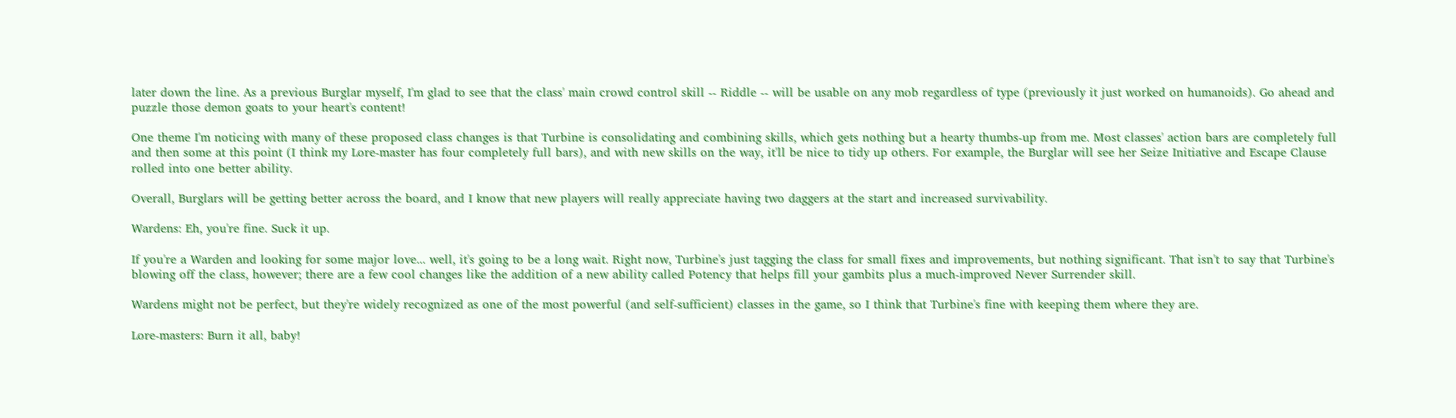later down the line. As a previous Burglar myself, I'm glad to see that the class' main crowd control skill -- Riddle -- will be usable on any mob regardless of type (previously it just worked on humanoids). Go ahead and puzzle those demon goats to your heart's content!

One theme I'm noticing with many of these proposed class changes is that Turbine is consolidating and combining skills, which gets nothing but a hearty thumbs-up from me. Most classes' action bars are completely full and then some at this point (I think my Lore-master has four completely full bars), and with new skills on the way, it'll be nice to tidy up others. For example, the Burglar will see her Seize Initiative and Escape Clause rolled into one better ability.

Overall, Burglars will be getting better across the board, and I know that new players will really appreciate having two daggers at the start and increased survivability.

Wardens: Eh, you're fine. Suck it up.

If you're a Warden and looking for some major love... well, it's going to be a long wait. Right now, Turbine's just tagging the class for small fixes and improvements, but nothing significant. That isn't to say that Turbine's blowing off the class, however; there are a few cool changes like the addition of a new ability called Potency that helps fill your gambits plus a much-improved Never Surrender skill.

Wardens might not be perfect, but they're widely recognized as one of the most powerful (and self-sufficient) classes in the game, so I think that Turbine's fine with keeping them where they are.

Lore-masters: Burn it all, baby!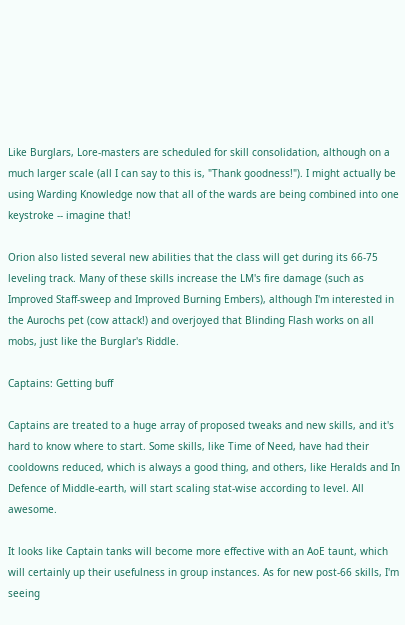Like Burglars, Lore-masters are scheduled for skill consolidation, although on a much larger scale (all I can say to this is, "Thank goodness!"). I might actually be using Warding Knowledge now that all of the wards are being combined into one keystroke -- imagine that!

Orion also listed several new abilities that the class will get during its 66-75 leveling track. Many of these skills increase the LM's fire damage (such as Improved Staff-sweep and Improved Burning Embers), although I'm interested in the Aurochs pet (cow attack!) and overjoyed that Blinding Flash works on all mobs, just like the Burglar's Riddle.

Captains: Getting buff

Captains are treated to a huge array of proposed tweaks and new skills, and it's hard to know where to start. Some skills, like Time of Need, have had their cooldowns reduced, which is always a good thing, and others, like Heralds and In Defence of Middle-earth, will start scaling stat-wise according to level. All awesome.

It looks like Captain tanks will become more effective with an AoE taunt, which will certainly up their usefulness in group instances. As for new post-66 skills, I'm seeing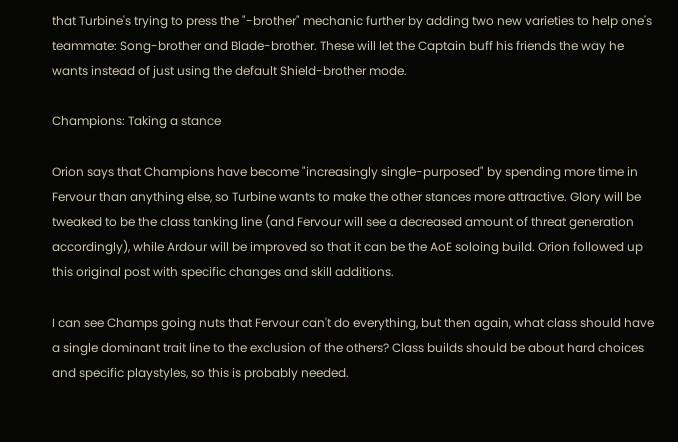that Turbine's trying to press the "-brother" mechanic further by adding two new varieties to help one's teammate: Song-brother and Blade-brother. These will let the Captain buff his friends the way he wants instead of just using the default Shield-brother mode.

Champions: Taking a stance

Orion says that Champions have become "increasingly single-purposed" by spending more time in Fervour than anything else, so Turbine wants to make the other stances more attractive. Glory will be tweaked to be the class tanking line (and Fervour will see a decreased amount of threat generation accordingly), while Ardour will be improved so that it can be the AoE soloing build. Orion followed up this original post with specific changes and skill additions.

I can see Champs going nuts that Fervour can't do everything, but then again, what class should have a single dominant trait line to the exclusion of the others? Class builds should be about hard choices and specific playstyles, so this is probably needed.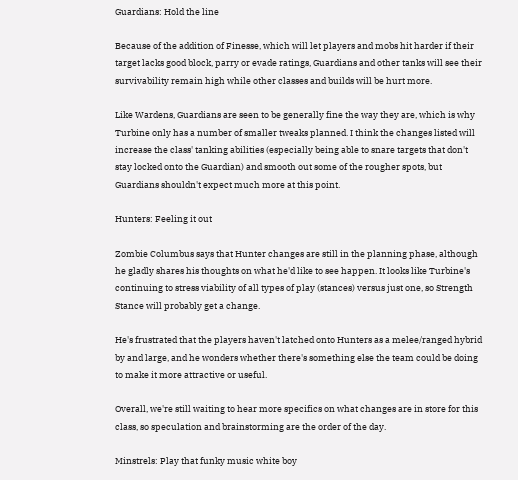Guardians: Hold the line

Because of the addition of Finesse, which will let players and mobs hit harder if their target lacks good block, parry or evade ratings, Guardians and other tanks will see their survivability remain high while other classes and builds will be hurt more.

Like Wardens, Guardians are seen to be generally fine the way they are, which is why Turbine only has a number of smaller tweaks planned. I think the changes listed will increase the class' tanking abilities (especially being able to snare targets that don't stay locked onto the Guardian) and smooth out some of the rougher spots, but Guardians shouldn't expect much more at this point.

Hunters: Feeling it out

Zombie Columbus says that Hunter changes are still in the planning phase, although he gladly shares his thoughts on what he'd like to see happen. It looks like Turbine's continuing to stress viability of all types of play (stances) versus just one, so Strength Stance will probably get a change.

He's frustrated that the players haven't latched onto Hunters as a melee/ranged hybrid by and large, and he wonders whether there's something else the team could be doing to make it more attractive or useful.

Overall, we're still waiting to hear more specifics on what changes are in store for this class, so speculation and brainstorming are the order of the day.

Minstrels: Play that funky music white boy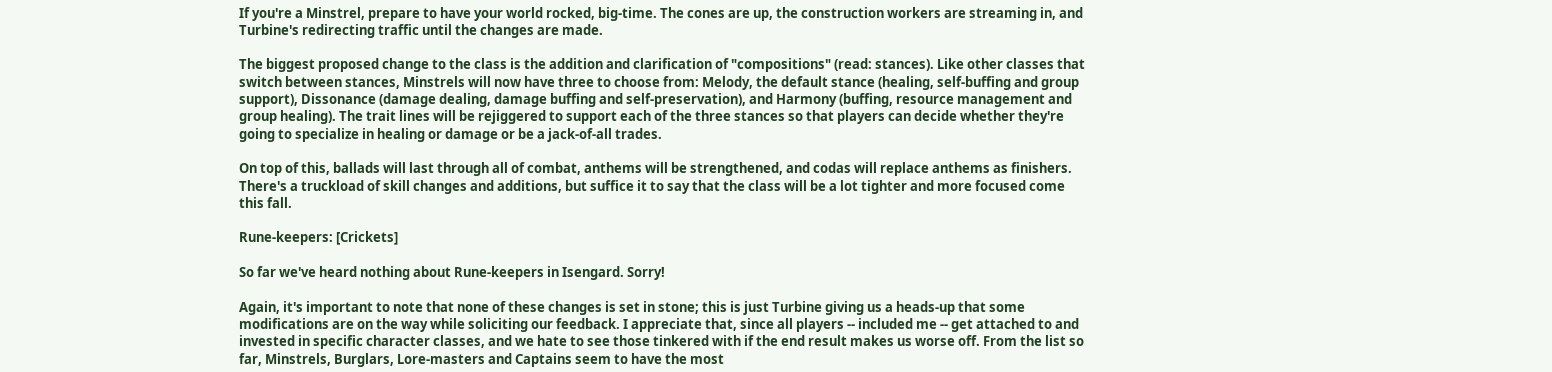If you're a Minstrel, prepare to have your world rocked, big-time. The cones are up, the construction workers are streaming in, and Turbine's redirecting traffic until the changes are made.

The biggest proposed change to the class is the addition and clarification of "compositions" (read: stances). Like other classes that switch between stances, Minstrels will now have three to choose from: Melody, the default stance (healing, self-buffing and group support), Dissonance (damage dealing, damage buffing and self-preservation), and Harmony (buffing, resource management and group healing). The trait lines will be rejiggered to support each of the three stances so that players can decide whether they're going to specialize in healing or damage or be a jack-of-all trades.

On top of this, ballads will last through all of combat, anthems will be strengthened, and codas will replace anthems as finishers. There's a truckload of skill changes and additions, but suffice it to say that the class will be a lot tighter and more focused come this fall.

Rune-keepers: [Crickets]

So far we've heard nothing about Rune-keepers in Isengard. Sorry!

Again, it's important to note that none of these changes is set in stone; this is just Turbine giving us a heads-up that some modifications are on the way while soliciting our feedback. I appreciate that, since all players -- included me -- get attached to and invested in specific character classes, and we hate to see those tinkered with if the end result makes us worse off. From the list so far, Minstrels, Burglars, Lore-masters and Captains seem to have the most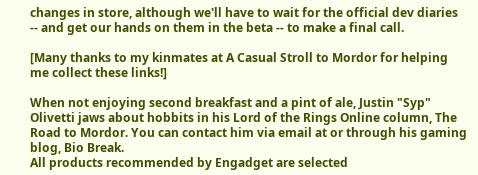changes in store, although we'll have to wait for the official dev diaries -- and get our hands on them in the beta -- to make a final call.

[Many thanks to my kinmates at A Casual Stroll to Mordor for helping me collect these links!]

When not enjoying second breakfast and a pint of ale, Justin "Syp" Olivetti jaws about hobbits in his Lord of the Rings Online column, The Road to Mordor. You can contact him via email at or through his gaming blog, Bio Break.
All products recommended by Engadget are selected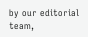by our editorial team,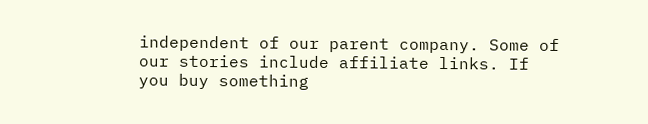independent of our parent company. Some of our stories include affiliate links. If you buy something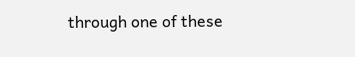through one of these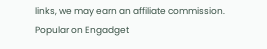links, we may earn an affiliate commission.
Popular on Engadget